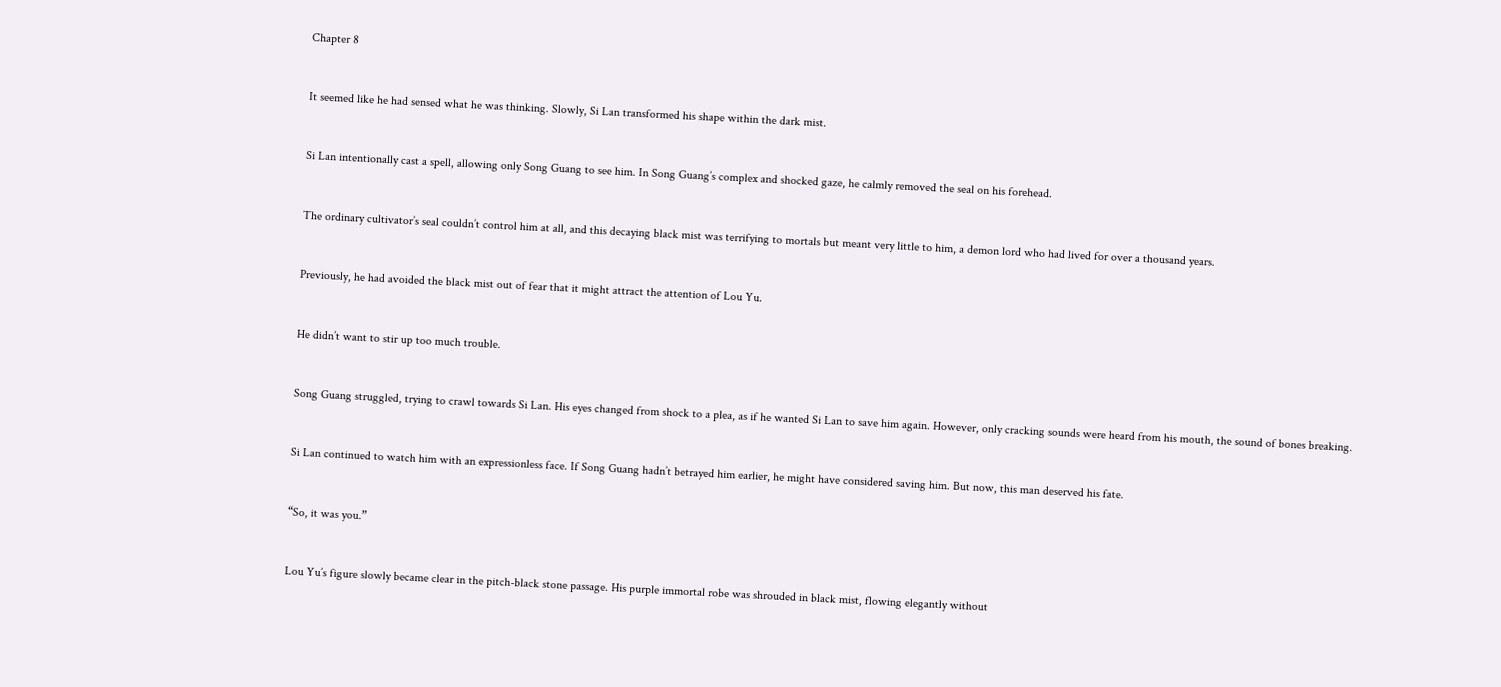Chapter 8


It seemed like he had sensed what he was thinking. Slowly, Si Lan transformed his shape within the dark mist.


Si Lan intentionally cast a spell, allowing only Song Guang to see him. In Song Guang’s complex and shocked gaze, he calmly removed the seal on his forehead.


The ordinary cultivator’s seal couldn’t control him at all, and this decaying black mist was terrifying to mortals but meant very little to him, a demon lord who had lived for over a thousand years.


Previously, he had avoided the black mist out of fear that it might attract the attention of Lou Yu.


He didn’t want to stir up too much trouble.


Song Guang struggled, trying to crawl towards Si Lan. His eyes changed from shock to a plea, as if he wanted Si Lan to save him again. However, only cracking sounds were heard from his mouth, the sound of bones breaking.


Si Lan continued to watch him with an expressionless face. If Song Guang hadn’t betrayed him earlier, he might have considered saving him. But now, this man deserved his fate.


“So, it was you.”


Lou Yu’s figure slowly became clear in the pitch-black stone passage. His purple immortal robe was shrouded in black mist, flowing elegantly without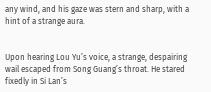any wind, and his gaze was stern and sharp, with a hint of a strange aura.


Upon hearing Lou Yu’s voice, a strange, despairing wail escaped from Song Guang’s throat. He stared fixedly in Si Lan’s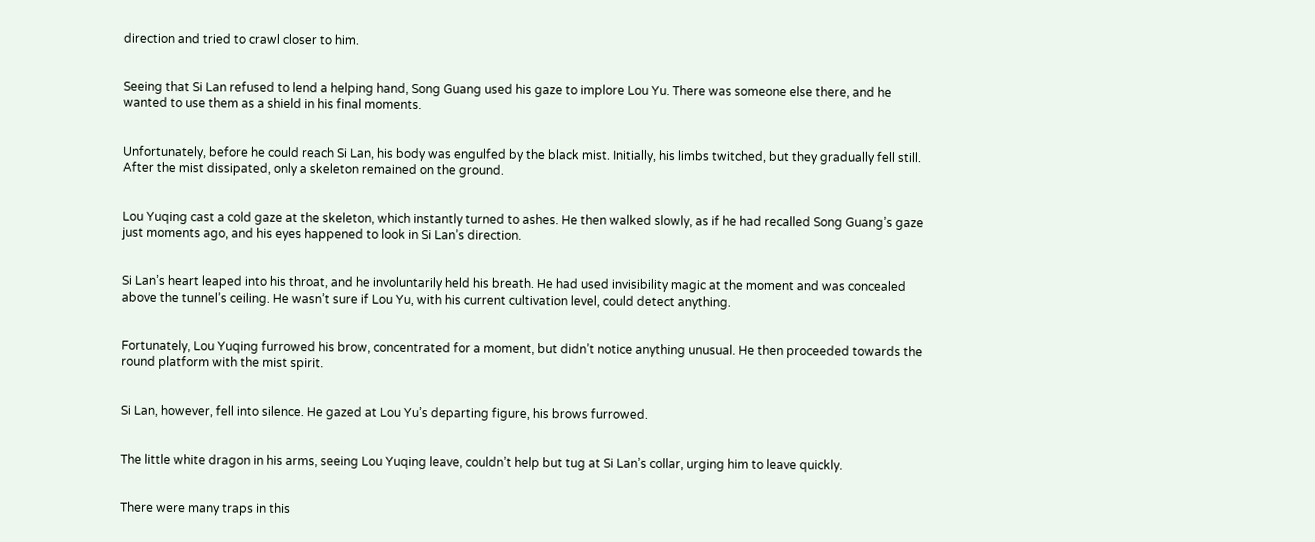direction and tried to crawl closer to him.


Seeing that Si Lan refused to lend a helping hand, Song Guang used his gaze to implore Lou Yu. There was someone else there, and he wanted to use them as a shield in his final moments.


Unfortunately, before he could reach Si Lan, his body was engulfed by the black mist. Initially, his limbs twitched, but they gradually fell still. After the mist dissipated, only a skeleton remained on the ground.


Lou Yuqing cast a cold gaze at the skeleton, which instantly turned to ashes. He then walked slowly, as if he had recalled Song Guang’s gaze just moments ago, and his eyes happened to look in Si Lan’s direction.


Si Lan’s heart leaped into his throat, and he involuntarily held his breath. He had used invisibility magic at the moment and was concealed above the tunnel’s ceiling. He wasn’t sure if Lou Yu, with his current cultivation level, could detect anything.


Fortunately, Lou Yuqing furrowed his brow, concentrated for a moment, but didn’t notice anything unusual. He then proceeded towards the round platform with the mist spirit.


Si Lan, however, fell into silence. He gazed at Lou Yu’s departing figure, his brows furrowed.


The little white dragon in his arms, seeing Lou Yuqing leave, couldn’t help but tug at Si Lan’s collar, urging him to leave quickly.


There were many traps in this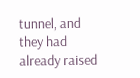tunnel, and they had already raised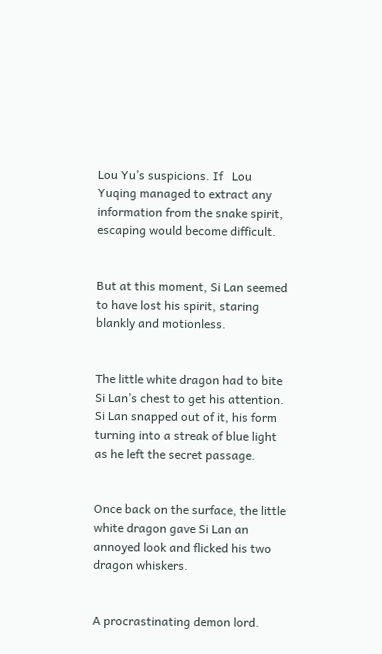Lou Yu’s suspicions. If   Lou Yuqing managed to extract any information from the snake spirit, escaping would become difficult.


But at this moment, Si Lan seemed to have lost his spirit, staring blankly and motionless.


The little white dragon had to bite Si Lan’s chest to get his attention. Si Lan snapped out of it, his form turning into a streak of blue light as he left the secret passage.


Once back on the surface, the little white dragon gave Si Lan an annoyed look and flicked his two dragon whiskers.


A procrastinating demon lord.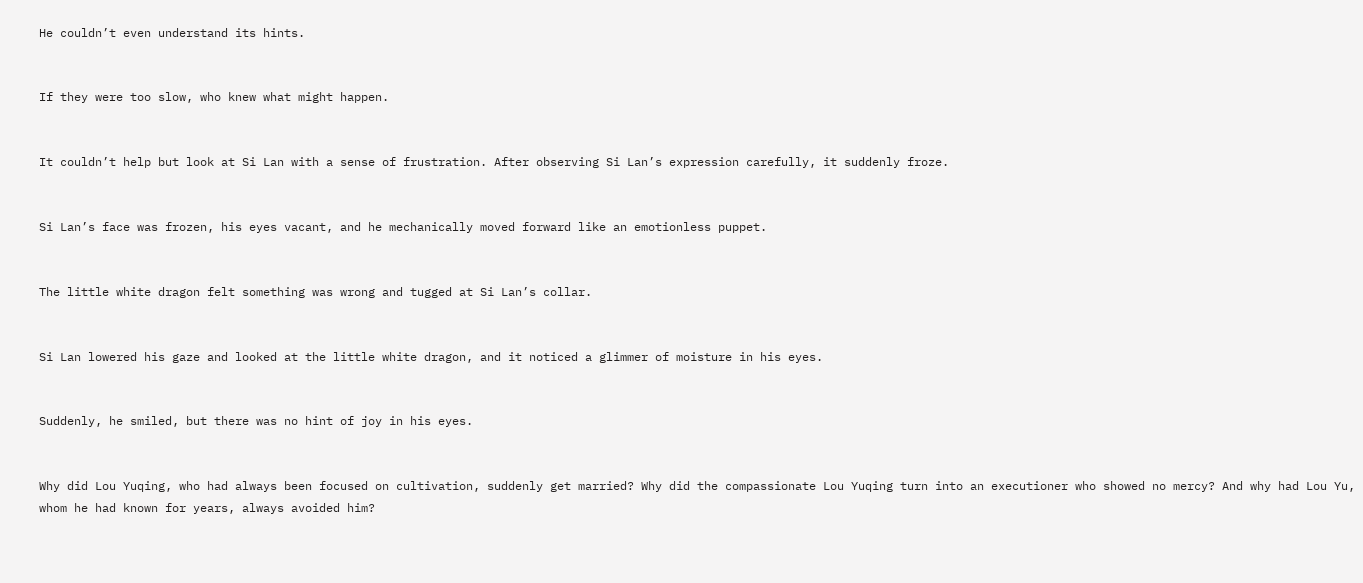He couldn’t even understand its hints.


If they were too slow, who knew what might happen.


It couldn’t help but look at Si Lan with a sense of frustration. After observing Si Lan’s expression carefully, it suddenly froze.


Si Lan’s face was frozen, his eyes vacant, and he mechanically moved forward like an emotionless puppet.


The little white dragon felt something was wrong and tugged at Si Lan’s collar.


Si Lan lowered his gaze and looked at the little white dragon, and it noticed a glimmer of moisture in his eyes.


Suddenly, he smiled, but there was no hint of joy in his eyes.


Why did Lou Yuqing, who had always been focused on cultivation, suddenly get married? Why did the compassionate Lou Yuqing turn into an executioner who showed no mercy? And why had Lou Yu, whom he had known for years, always avoided him?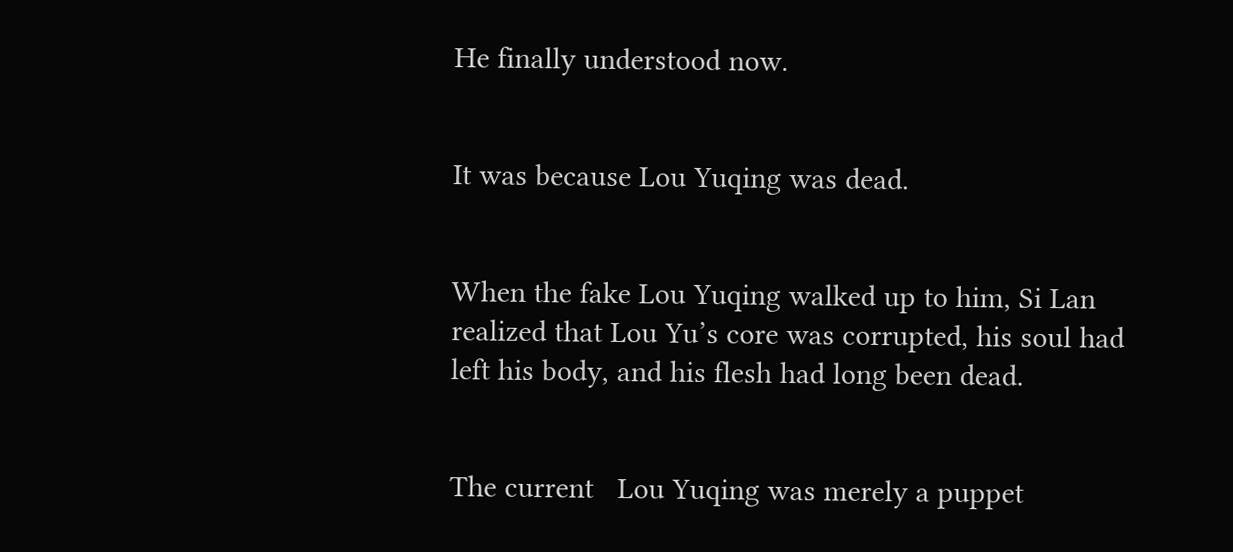He finally understood now.


It was because Lou Yuqing was dead.


When the fake Lou Yuqing walked up to him, Si Lan realized that Lou Yu’s core was corrupted, his soul had left his body, and his flesh had long been dead.


The current   Lou Yuqing was merely a puppet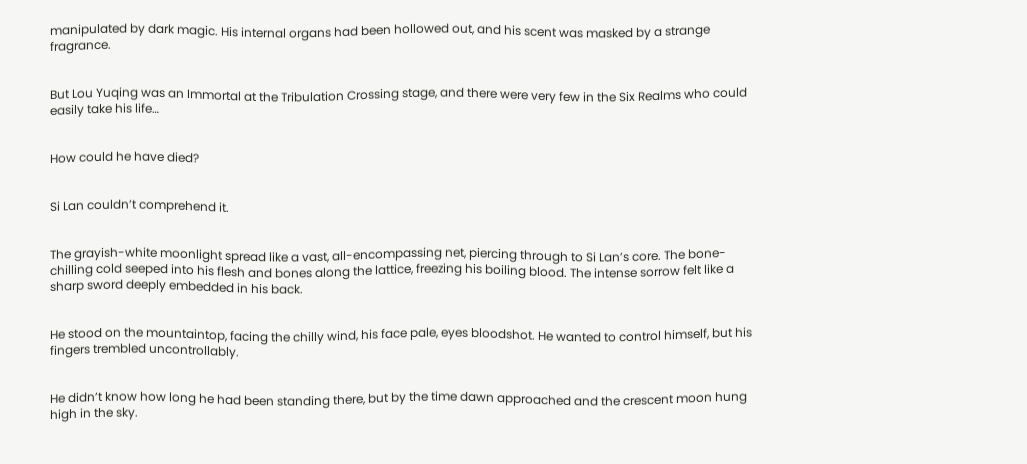manipulated by dark magic. His internal organs had been hollowed out, and his scent was masked by a strange fragrance.


But Lou Yuqing was an Immortal at the Tribulation Crossing stage, and there were very few in the Six Realms who could easily take his life…


How could he have died?


Si Lan couldn’t comprehend it.


The grayish-white moonlight spread like a vast, all-encompassing net, piercing through to Si Lan’s core. The bone-chilling cold seeped into his flesh and bones along the lattice, freezing his boiling blood. The intense sorrow felt like a sharp sword deeply embedded in his back.


He stood on the mountaintop, facing the chilly wind, his face pale, eyes bloodshot. He wanted to control himself, but his fingers trembled uncontrollably.


He didn’t know how long he had been standing there, but by the time dawn approached and the crescent moon hung high in the sky.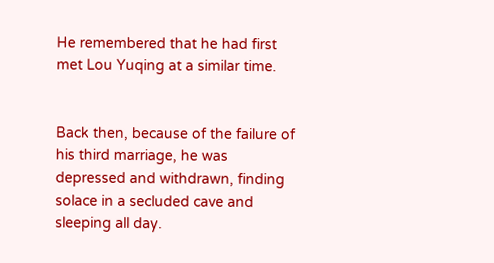He remembered that he had first met Lou Yuqing at a similar time.


Back then, because of the failure of his third marriage, he was depressed and withdrawn, finding solace in a secluded cave and sleeping all day.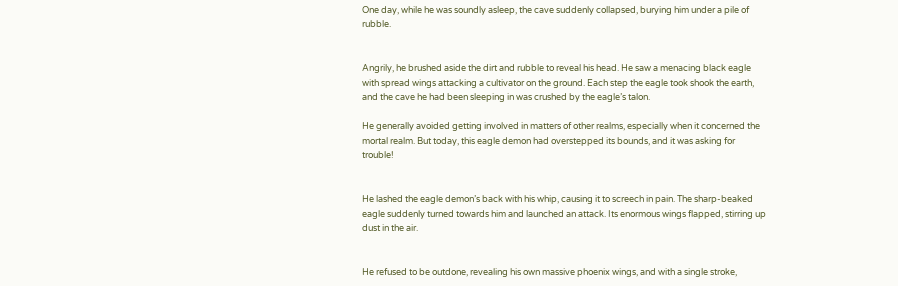One day, while he was soundly asleep, the cave suddenly collapsed, burying him under a pile of rubble.


Angrily, he brushed aside the dirt and rubble to reveal his head. He saw a menacing black eagle with spread wings attacking a cultivator on the ground. Each step the eagle took shook the earth, and the cave he had been sleeping in was crushed by the eagle’s talon.

He generally avoided getting involved in matters of other realms, especially when it concerned the mortal realm. But today, this eagle demon had overstepped its bounds, and it was asking for trouble!


He lashed the eagle demon’s back with his whip, causing it to screech in pain. The sharp-beaked eagle suddenly turned towards him and launched an attack. Its enormous wings flapped, stirring up dust in the air.


He refused to be outdone, revealing his own massive phoenix wings, and with a single stroke,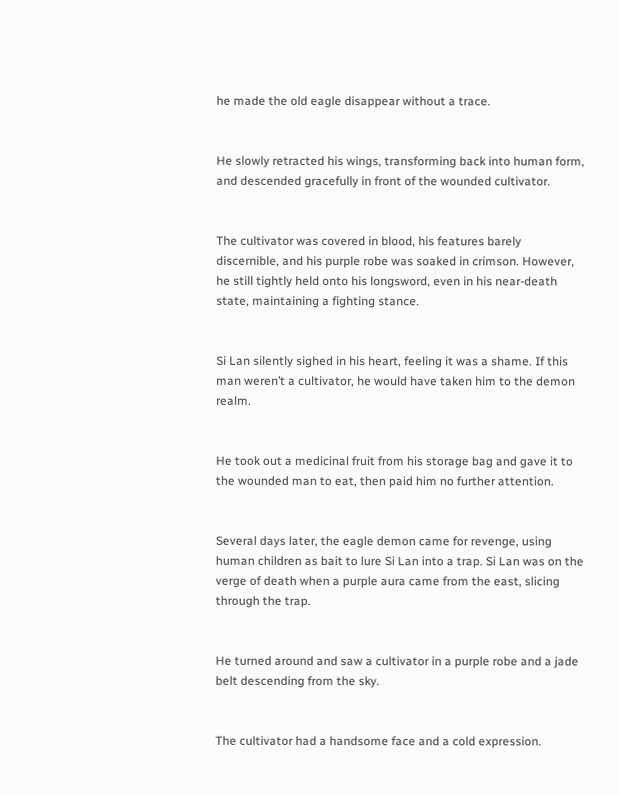he made the old eagle disappear without a trace.


He slowly retracted his wings, transforming back into human form, and descended gracefully in front of the wounded cultivator.


The cultivator was covered in blood, his features barely discernible, and his purple robe was soaked in crimson. However, he still tightly held onto his longsword, even in his near-death state, maintaining a fighting stance.


Si Lan silently sighed in his heart, feeling it was a shame. If this man weren’t a cultivator, he would have taken him to the demon realm.


He took out a medicinal fruit from his storage bag and gave it to the wounded man to eat, then paid him no further attention.


Several days later, the eagle demon came for revenge, using human children as bait to lure Si Lan into a trap. Si Lan was on the verge of death when a purple aura came from the east, slicing through the trap.


He turned around and saw a cultivator in a purple robe and a jade belt descending from the sky.


The cultivator had a handsome face and a cold expression.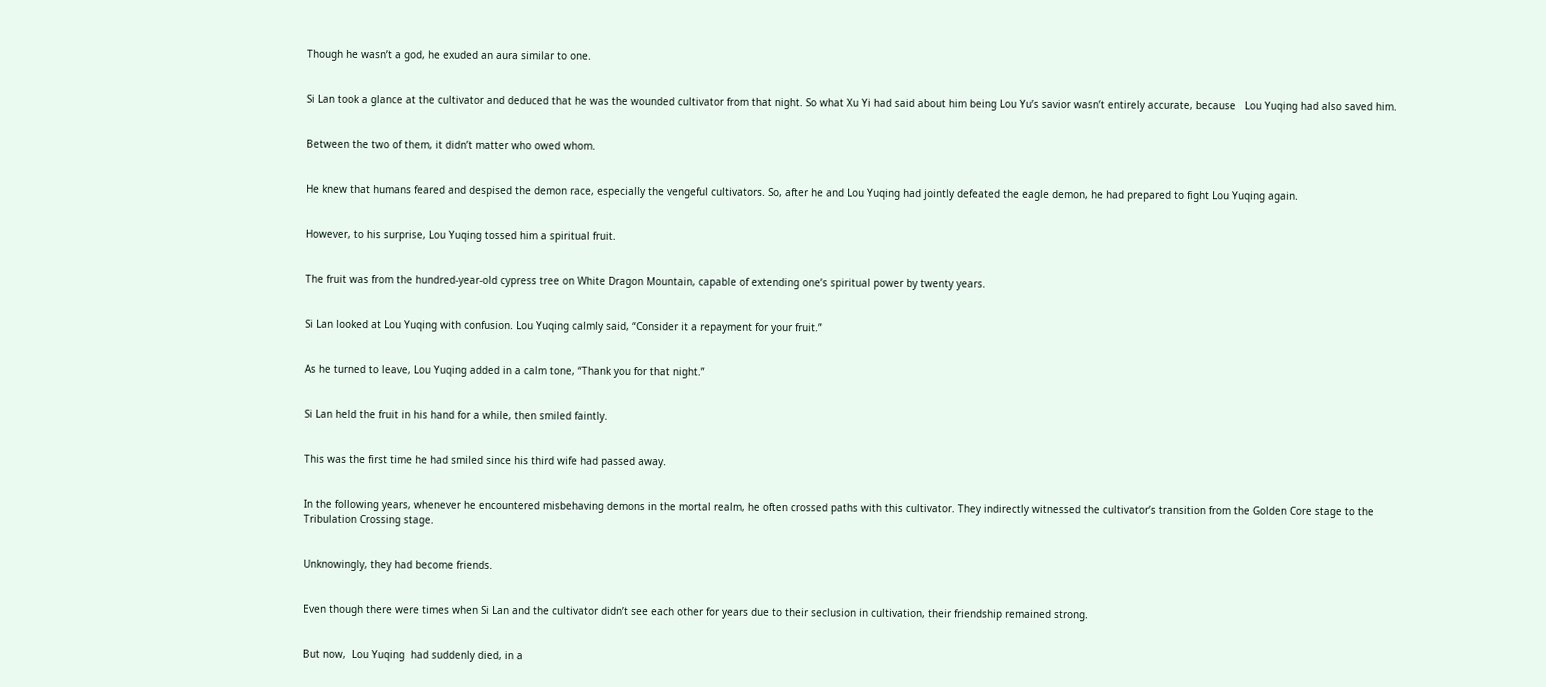Though he wasn’t a god, he exuded an aura similar to one.


Si Lan took a glance at the cultivator and deduced that he was the wounded cultivator from that night. So what Xu Yi had said about him being Lou Yu’s savior wasn’t entirely accurate, because   Lou Yuqing had also saved him.


Between the two of them, it didn’t matter who owed whom.


He knew that humans feared and despised the demon race, especially the vengeful cultivators. So, after he and Lou Yuqing had jointly defeated the eagle demon, he had prepared to fight Lou Yuqing again.


However, to his surprise, Lou Yuqing tossed him a spiritual fruit.


The fruit was from the hundred-year-old cypress tree on White Dragon Mountain, capable of extending one’s spiritual power by twenty years.


Si Lan looked at Lou Yuqing with confusion. Lou Yuqing calmly said, “Consider it a repayment for your fruit.”


As he turned to leave, Lou Yuqing added in a calm tone, “Thank you for that night.”


Si Lan held the fruit in his hand for a while, then smiled faintly.


This was the first time he had smiled since his third wife had passed away.


In the following years, whenever he encountered misbehaving demons in the mortal realm, he often crossed paths with this cultivator. They indirectly witnessed the cultivator’s transition from the Golden Core stage to the Tribulation Crossing stage.


Unknowingly, they had become friends.


Even though there were times when Si Lan and the cultivator didn’t see each other for years due to their seclusion in cultivation, their friendship remained strong.


But now,  Lou Yuqing  had suddenly died, in a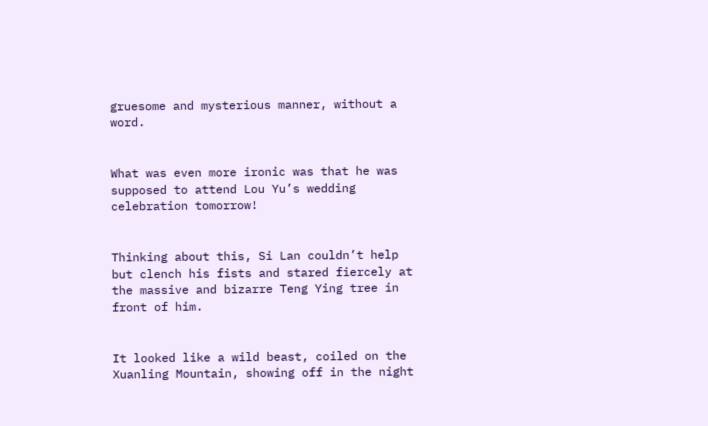gruesome and mysterious manner, without a word.


What was even more ironic was that he was supposed to attend Lou Yu’s wedding celebration tomorrow!


Thinking about this, Si Lan couldn’t help but clench his fists and stared fiercely at the massive and bizarre Teng Ying tree in front of him.


It looked like a wild beast, coiled on the Xuanling Mountain, showing off in the night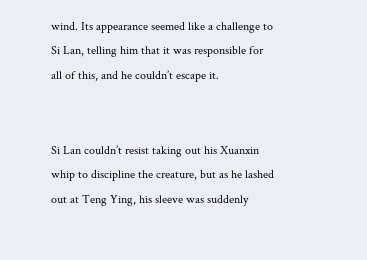wind. Its appearance seemed like a challenge to Si Lan, telling him that it was responsible for all of this, and he couldn’t escape it.


Si Lan couldn’t resist taking out his Xuanxin whip to discipline the creature, but as he lashed out at Teng Ying, his sleeve was suddenly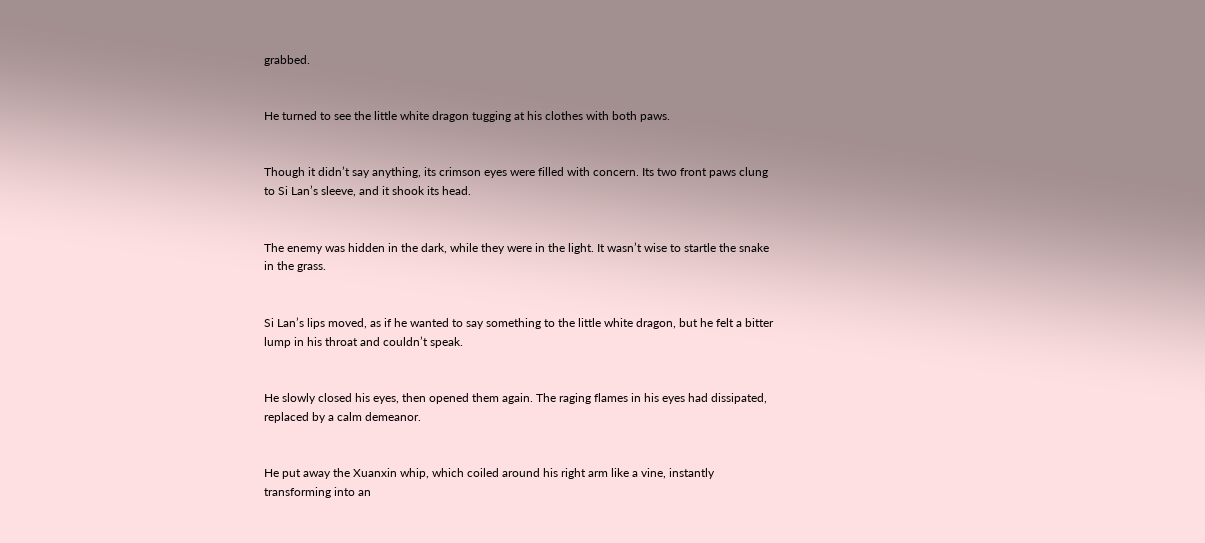grabbed.


He turned to see the little white dragon tugging at his clothes with both paws.


Though it didn’t say anything, its crimson eyes were filled with concern. Its two front paws clung to Si Lan’s sleeve, and it shook its head.


The enemy was hidden in the dark, while they were in the light. It wasn’t wise to startle the snake in the grass.


Si Lan’s lips moved, as if he wanted to say something to the little white dragon, but he felt a bitter lump in his throat and couldn’t speak.


He slowly closed his eyes, then opened them again. The raging flames in his eyes had dissipated, replaced by a calm demeanor.


He put away the Xuanxin whip, which coiled around his right arm like a vine, instantly transforming into an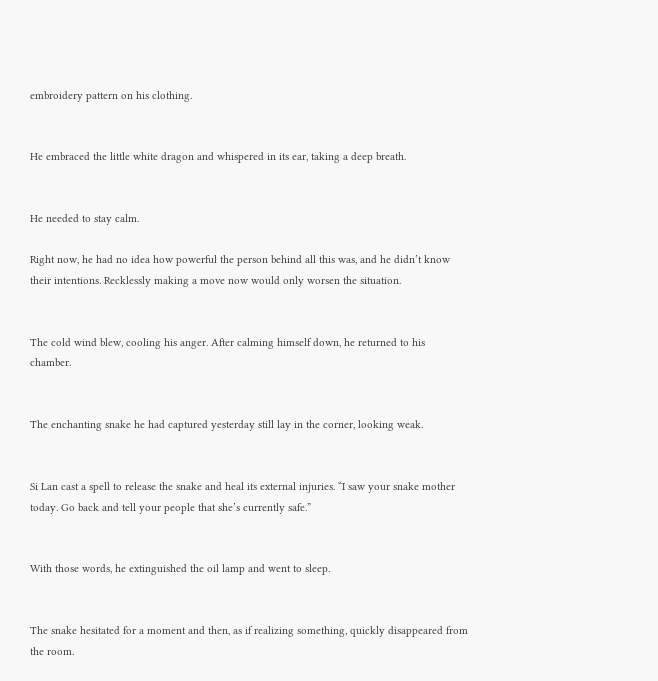embroidery pattern on his clothing.


He embraced the little white dragon and whispered in its ear, taking a deep breath.


He needed to stay calm.

Right now, he had no idea how powerful the person behind all this was, and he didn’t know their intentions. Recklessly making a move now would only worsen the situation.


The cold wind blew, cooling his anger. After calming himself down, he returned to his chamber.


The enchanting snake he had captured yesterday still lay in the corner, looking weak.


Si Lan cast a spell to release the snake and heal its external injuries. “I saw your snake mother today. Go back and tell your people that she’s currently safe.”


With those words, he extinguished the oil lamp and went to sleep.


The snake hesitated for a moment and then, as if realizing something, quickly disappeared from the room.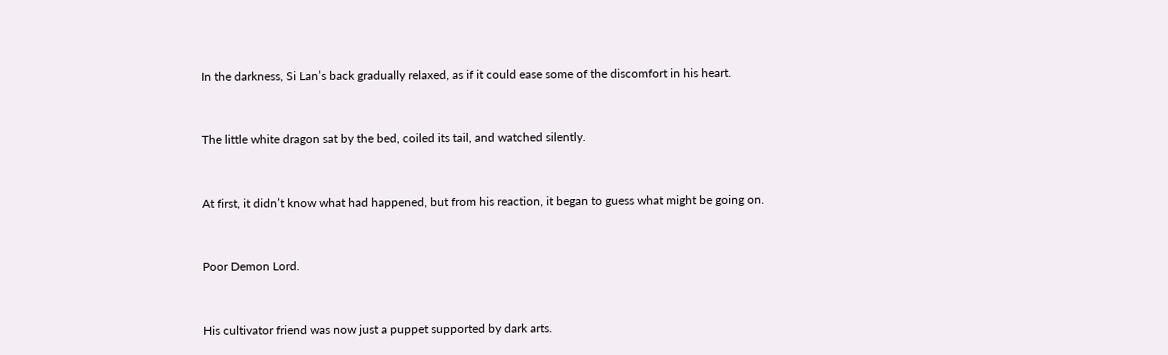In the darkness, Si Lan’s back gradually relaxed, as if it could ease some of the discomfort in his heart.


The little white dragon sat by the bed, coiled its tail, and watched silently.


At first, it didn’t know what had happened, but from his reaction, it began to guess what might be going on.


Poor Demon Lord.


His cultivator friend was now just a puppet supported by dark arts.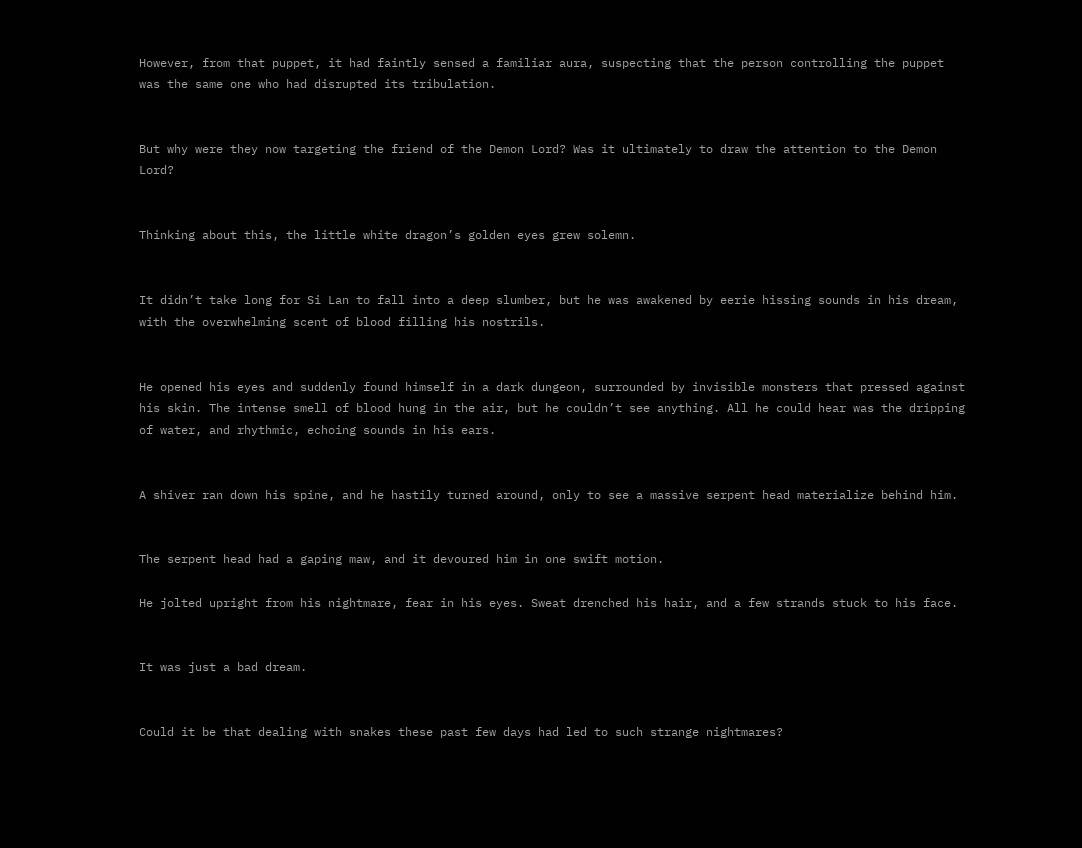However, from that puppet, it had faintly sensed a familiar aura, suspecting that the person controlling the puppet was the same one who had disrupted its tribulation.


But why were they now targeting the friend of the Demon Lord? Was it ultimately to draw the attention to the Demon Lord?


Thinking about this, the little white dragon’s golden eyes grew solemn.


It didn’t take long for Si Lan to fall into a deep slumber, but he was awakened by eerie hissing sounds in his dream, with the overwhelming scent of blood filling his nostrils.


He opened his eyes and suddenly found himself in a dark dungeon, surrounded by invisible monsters that pressed against his skin. The intense smell of blood hung in the air, but he couldn’t see anything. All he could hear was the dripping of water, and rhythmic, echoing sounds in his ears.


A shiver ran down his spine, and he hastily turned around, only to see a massive serpent head materialize behind him.


The serpent head had a gaping maw, and it devoured him in one swift motion.

He jolted upright from his nightmare, fear in his eyes. Sweat drenched his hair, and a few strands stuck to his face.


It was just a bad dream.


Could it be that dealing with snakes these past few days had led to such strange nightmares?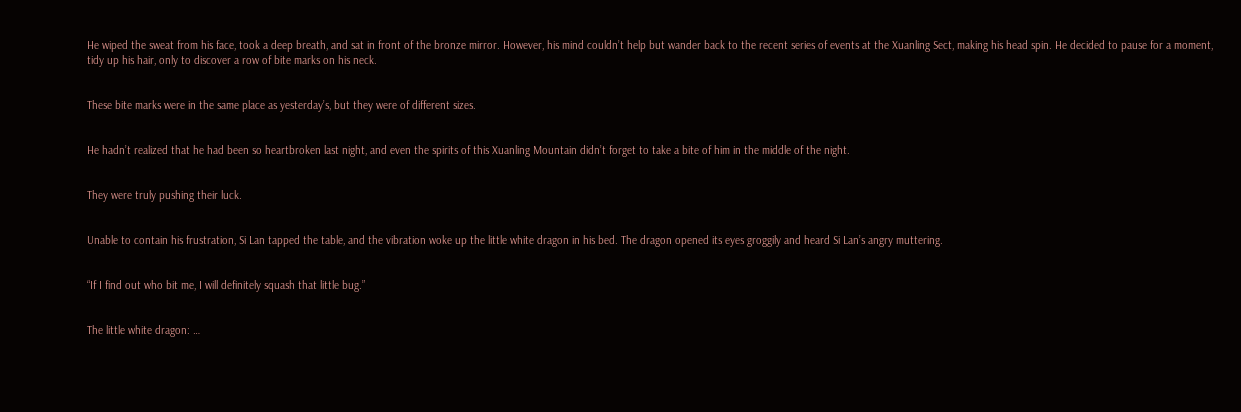He wiped the sweat from his face, took a deep breath, and sat in front of the bronze mirror. However, his mind couldn’t help but wander back to the recent series of events at the Xuanling Sect, making his head spin. He decided to pause for a moment, tidy up his hair, only to discover a row of bite marks on his neck.


These bite marks were in the same place as yesterday’s, but they were of different sizes.


He hadn’t realized that he had been so heartbroken last night, and even the spirits of this Xuanling Mountain didn’t forget to take a bite of him in the middle of the night.


They were truly pushing their luck.


Unable to contain his frustration, Si Lan tapped the table, and the vibration woke up the little white dragon in his bed. The dragon opened its eyes groggily and heard Si Lan’s angry muttering.


“If I find out who bit me, I will definitely squash that little bug.”


The little white dragon: …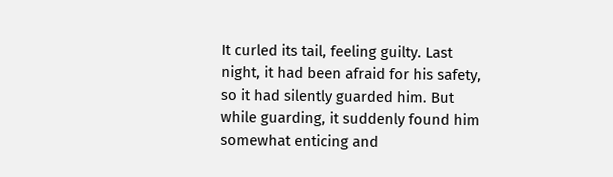It curled its tail, feeling guilty. Last night, it had been afraid for his safety, so it had silently guarded him. But while guarding, it suddenly found him somewhat enticing and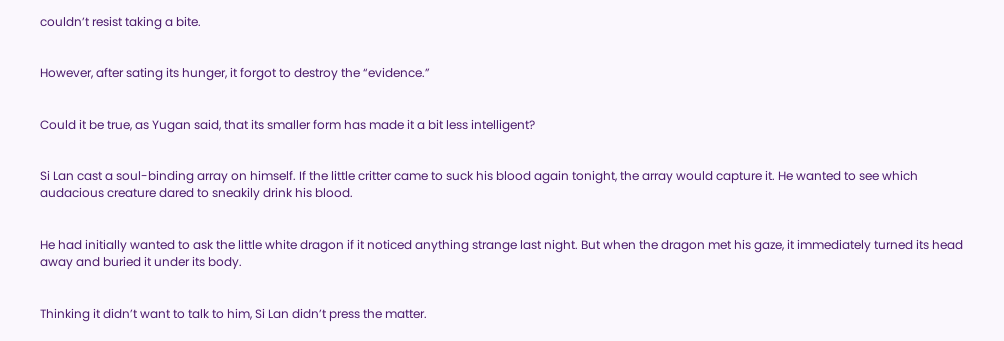couldn’t resist taking a bite.


However, after sating its hunger, it forgot to destroy the “evidence.”


Could it be true, as Yugan said, that its smaller form has made it a bit less intelligent?


Si Lan cast a soul-binding array on himself. If the little critter came to suck his blood again tonight, the array would capture it. He wanted to see which audacious creature dared to sneakily drink his blood.


He had initially wanted to ask the little white dragon if it noticed anything strange last night. But when the dragon met his gaze, it immediately turned its head away and buried it under its body.


Thinking it didn’t want to talk to him, Si Lan didn’t press the matter.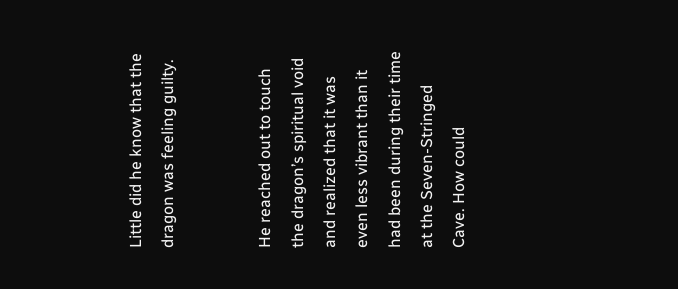Little did he know that the dragon was feeling guilty.


He reached out to touch the dragon’s spiritual void and realized that it was even less vibrant than it had been during their time at the Seven-Stringed Cave. How could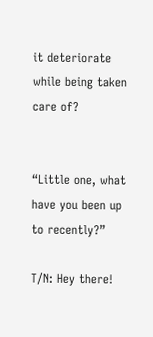it deteriorate while being taken care of?


“Little one, what have you been up to recently?”

T/N: Hey there!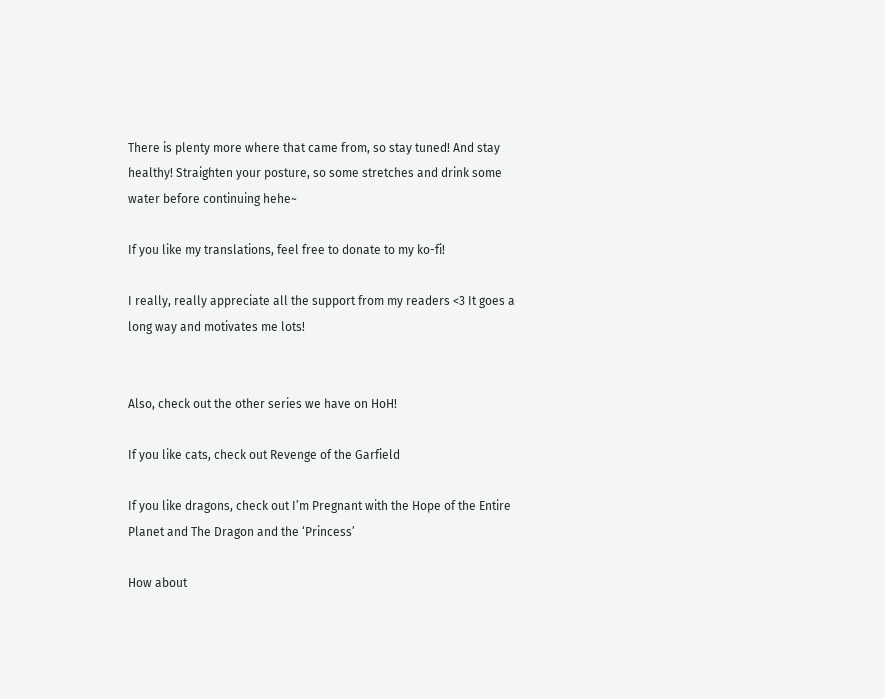There is plenty more where that came from, so stay tuned! And stay healthy! Straighten your posture, so some stretches and drink some water before continuing hehe~

If you like my translations, feel free to donate to my ko-fi!

I really, really appreciate all the support from my readers <3 It goes a long way and motivates me lots!


Also, check out the other series we have on HoH!

If you like cats, check out Revenge of the Garfield

If you like dragons, check out I’m Pregnant with the Hope of the Entire Planet and The Dragon and the ‘Princess’

How about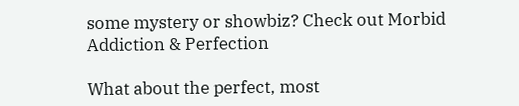some mystery or showbiz? Check out Morbid Addiction & Perfection

What about the perfect, most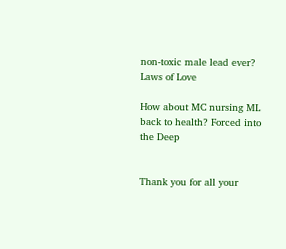non-toxic male lead ever? Laws of Love

How about MC nursing ML back to health? Forced into the Deep


Thank you for all your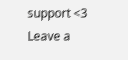support <3 Leave a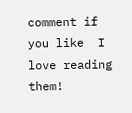comment if you like  I love reading them!